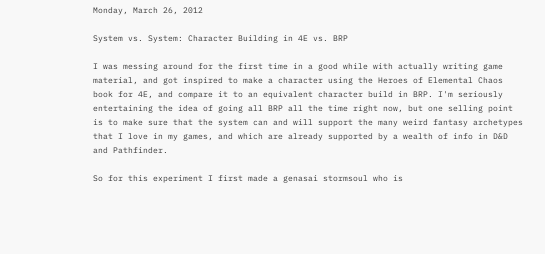Monday, March 26, 2012

System vs. System: Character Building in 4E vs. BRP

I was messing around for the first time in a good while with actually writing game material, and got inspired to make a character using the Heroes of Elemental Chaos book for 4E, and compare it to an equivalent character build in BRP. I'm seriously entertaining the idea of going all BRP all the time right now, but one selling point is to make sure that the system can and will support the many weird fantasy archetypes that I love in my games, and which are already supported by a wealth of info in D&D and Pathfinder.

So for this experiment I first made a genasai stormsoul who is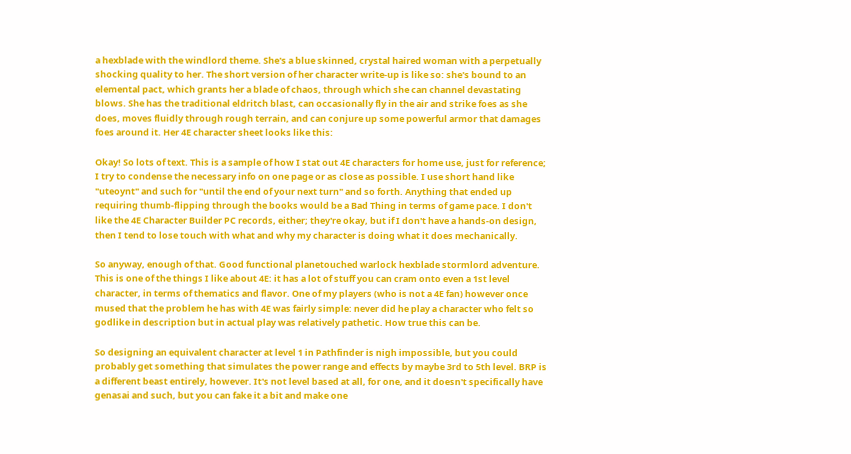a hexblade with the windlord theme. She's a blue skinned, crystal haired woman with a perpetually shocking quality to her. The short version of her character write-up is like so: she's bound to an elemental pact, which grants her a blade of chaos, through which she can channel devastating blows. She has the traditional eldritch blast, can occasionally fly in the air and strike foes as she does, moves fluidly through rough terrain, and can conjure up some powerful armor that damages foes around it. Her 4E character sheet looks like this:

Okay! So lots of text. This is a sample of how I stat out 4E characters for home use, just for reference; I try to condense the necessary info on one page or as close as possible. I use short hand like "uteoynt" and such for "until the end of your next turn" and so forth. Anything that ended up requiring thumb-flipping through the books would be a Bad Thing in terms of game pace. I don't like the 4E Character Builder PC records, either; they're okay, but if I don't have a hands-on design, then I tend to lose touch with what and why my character is doing what it does mechanically.

So anyway, enough of that. Good functional planetouched warlock hexblade stormlord adventure. This is one of the things I like about 4E: it has a lot of stuff you can cram onto even a 1st level character, in terms of thematics and flavor. One of my players (who is not a 4E fan) however once mused that the problem he has with 4E was fairly simple: never did he play a character who felt so godlike in description but in actual play was relatively pathetic. How true this can be.

So designing an equivalent character at level 1 in Pathfinder is nigh impossible, but you could probably get something that simulates the power range and effects by maybe 3rd to 5th level. BRP is a different beast entirely, however. It's not level based at all, for one, and it doesn't specifically have genasai and such, but you can fake it a bit and make one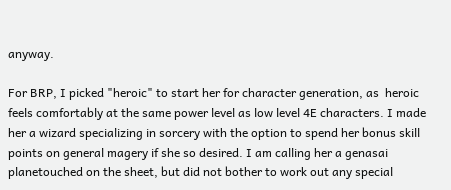anyway.

For BRP, I picked "heroic" to start her for character generation, as  heroic feels comfortably at the same power level as low level 4E characters. I made her a wizard specializing in sorcery with the option to spend her bonus skill points on general magery if she so desired. I am calling her a genasai planetouched on the sheet, but did not bother to work out any special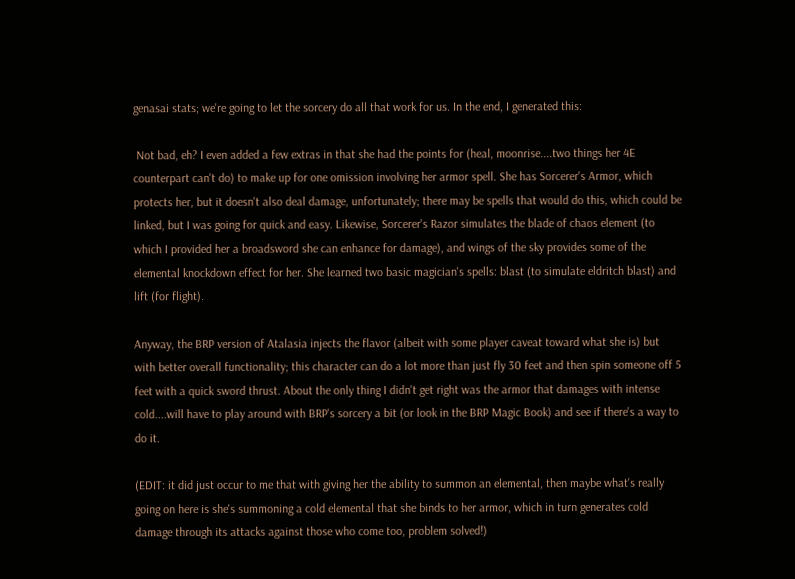genasai stats; we're going to let the sorcery do all that work for us. In the end, I generated this:

 Not bad, eh? I even added a few extras in that she had the points for (heal, moonrise....two things her 4E counterpart can't do) to make up for one omission involving her armor spell. She has Sorcerer's Armor, which protects her, but it doesn't also deal damage, unfortunately; there may be spells that would do this, which could be linked, but I was going for quick and easy. Likewise, Sorcerer's Razor simulates the blade of chaos element (to which I provided her a broadsword she can enhance for damage), and wings of the sky provides some of the elemental knockdown effect for her. She learned two basic magician's spells: blast (to simulate eldritch blast) and lift (for flight).

Anyway, the BRP version of Atalasia injects the flavor (albeit with some player caveat toward what she is) but with better overall functionality; this character can do a lot more than just fly 30 feet and then spin someone off 5 feet with a quick sword thrust. About the only thing I didn't get right was the armor that damages with intense cold....will have to play around with BRP's sorcery a bit (or look in the BRP Magic Book) and see if there's a way to do it.

(EDIT: it did just occur to me that with giving her the ability to summon an elemental, then maybe what's really going on here is she's summoning a cold elemental that she binds to her armor, which in turn generates cold damage through its attacks against those who come too, problem solved!)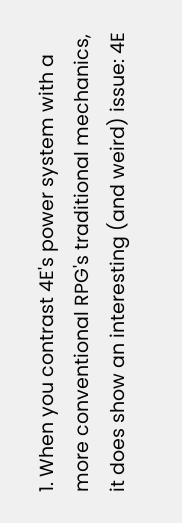1. When you contrast 4E's power system with a more conventional RPG's traditional mechanics, it does show an interesting (and weird) issue: 4E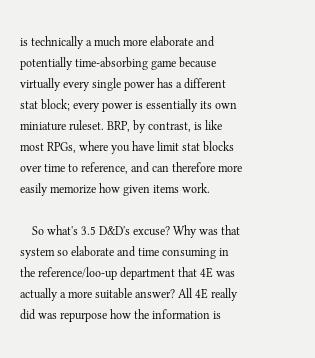is technically a much more elaborate and potentially time-absorbing game because virtually every single power has a different stat block; every power is essentially its own miniature ruleset. BRP, by contrast, is like most RPGs, where you have limit stat blocks over time to reference, and can therefore more easily memorize how given items work.

    So what's 3.5 D&D's excuse? Why was that system so elaborate and time consuming in the reference/loo-up department that 4E was actually a more suitable answer? All 4E really did was repurpose how the information is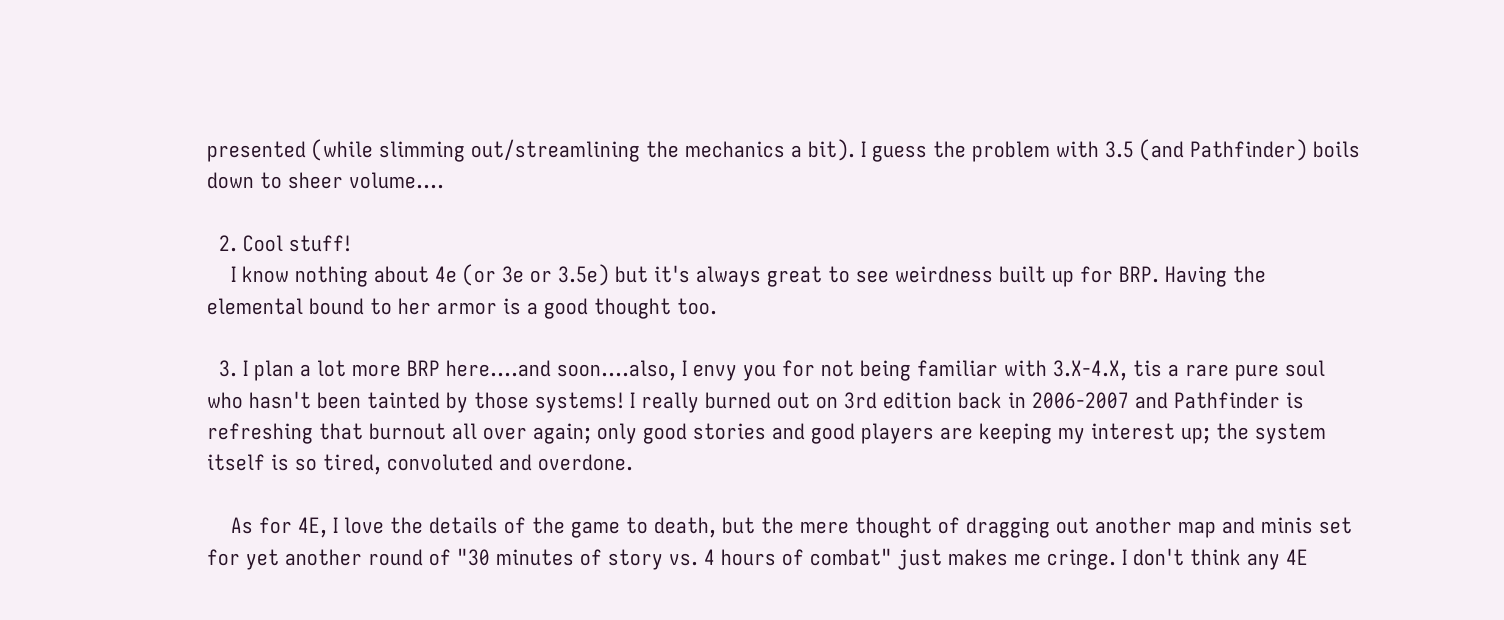presented (while slimming out/streamlining the mechanics a bit). I guess the problem with 3.5 (and Pathfinder) boils down to sheer volume....

  2. Cool stuff!
    I know nothing about 4e (or 3e or 3.5e) but it's always great to see weirdness built up for BRP. Having the elemental bound to her armor is a good thought too.

  3. I plan a lot more BRP here....and soon....also, I envy you for not being familiar with 3.X-4.X, tis a rare pure soul who hasn't been tainted by those systems! I really burned out on 3rd edition back in 2006-2007 and Pathfinder is refreshing that burnout all over again; only good stories and good players are keeping my interest up; the system itself is so tired, convoluted and overdone.

    As for 4E, I love the details of the game to death, but the mere thought of dragging out another map and minis set for yet another round of "30 minutes of story vs. 4 hours of combat" just makes me cringe. I don't think any 4E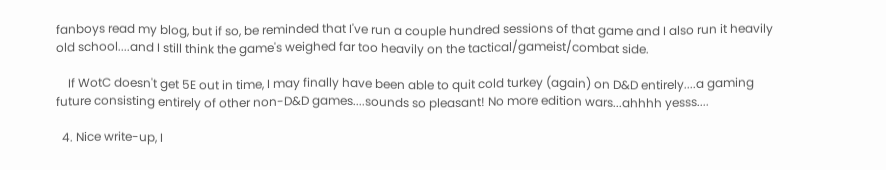fanboys read my blog, but if so, be reminded that I've run a couple hundred sessions of that game and I also run it heavily old school....and I still think the game's weighed far too heavily on the tactical/gameist/combat side.

    If WotC doesn't get 5E out in time, I may finally have been able to quit cold turkey (again) on D&D entirely....a gaming future consisting entirely of other non-D&D games....sounds so pleasant! No more edition wars...ahhhh yesss....

  4. Nice write-up, I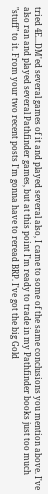tried 4E...DM'ed several games of it and played several also, I came to some of the same conclusions you mention above. I've also ran and played several Pathfinder games, but at this point I'm ready to trade in my Pathfinder books just too much "stuff" to it. From your two recent posts I'm gonna have to reread BRP. I've got the big Gold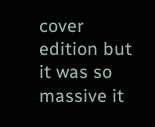cover edition but it was so massive it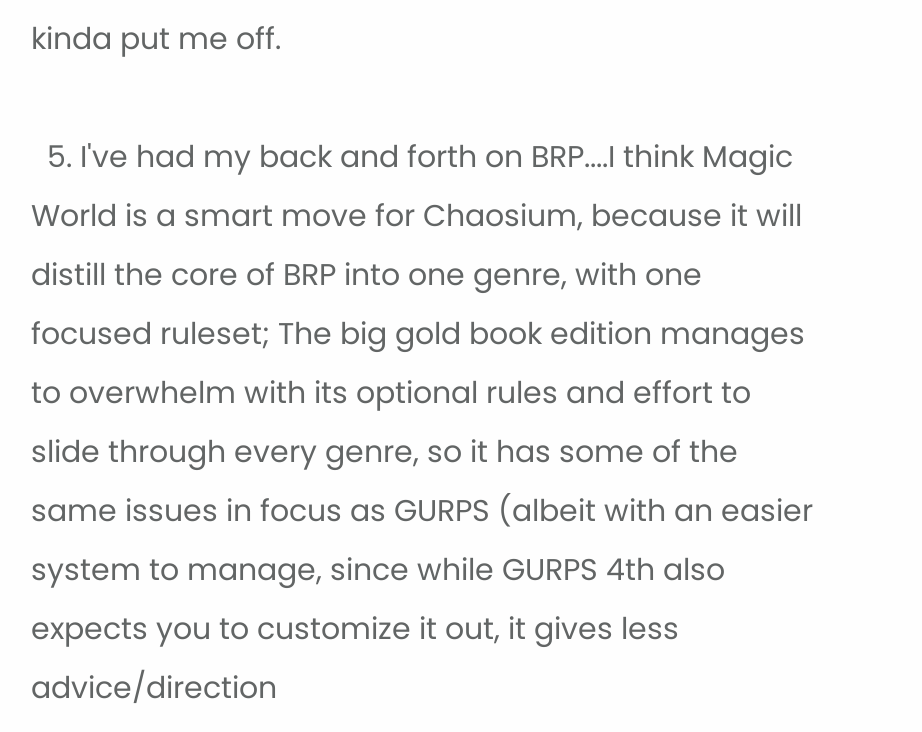kinda put me off.

  5. I've had my back and forth on BRP....I think Magic World is a smart move for Chaosium, because it will distill the core of BRP into one genre, with one focused ruleset; The big gold book edition manages to overwhelm with its optional rules and effort to slide through every genre, so it has some of the same issues in focus as GURPS (albeit with an easier system to manage, since while GURPS 4th also expects you to customize it out, it gives less advice/direction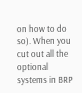on how to do so). When you cut out all the optional systems in BRP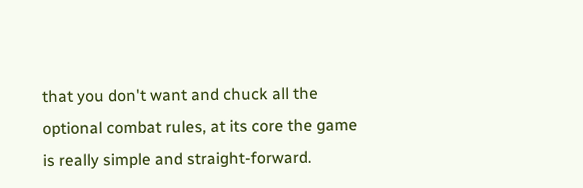that you don't want and chuck all the optional combat rules, at its core the game is really simple and straight-forward.